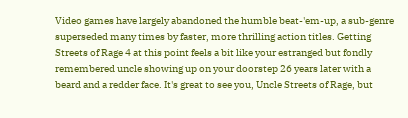Video games have largely abandoned the humble beat-'em-up, a sub-genre superseded many times by faster, more thrilling action titles. Getting Streets of Rage 4 at this point feels a bit like your estranged but fondly remembered uncle showing up on your doorstep 26 years later with a beard and a redder face. It's great to see you, Uncle Streets of Rage, but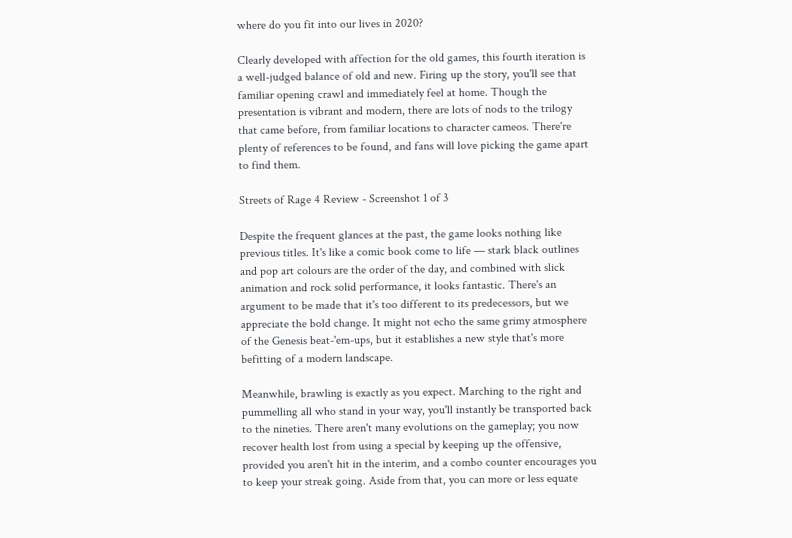where do you fit into our lives in 2020?

Clearly developed with affection for the old games, this fourth iteration is a well-judged balance of old and new. Firing up the story, you'll see that familiar opening crawl and immediately feel at home. Though the presentation is vibrant and modern, there are lots of nods to the trilogy that came before, from familiar locations to character cameos. There're plenty of references to be found, and fans will love picking the game apart to find them.

Streets of Rage 4 Review - Screenshot 1 of 3

Despite the frequent glances at the past, the game looks nothing like previous titles. It's like a comic book come to life — stark black outlines and pop art colours are the order of the day, and combined with slick animation and rock solid performance, it looks fantastic. There's an argument to be made that it's too different to its predecessors, but we appreciate the bold change. It might not echo the same grimy atmosphere of the Genesis beat-'em-ups, but it establishes a new style that's more befitting of a modern landscape.

Meanwhile, brawling is exactly as you expect. Marching to the right and pummelling all who stand in your way, you'll instantly be transported back to the nineties. There aren't many evolutions on the gameplay; you now recover health lost from using a special by keeping up the offensive, provided you aren't hit in the interim, and a combo counter encourages you to keep your streak going. Aside from that, you can more or less equate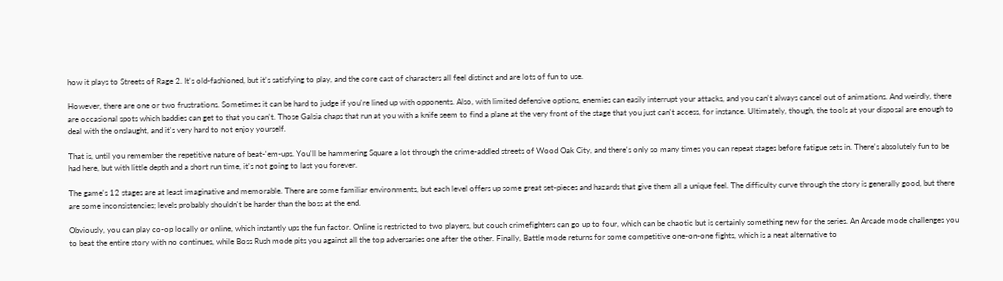how it plays to Streets of Rage 2. It's old-fashioned, but it's satisfying to play, and the core cast of characters all feel distinct and are lots of fun to use.

However, there are one or two frustrations. Sometimes it can be hard to judge if you're lined up with opponents. Also, with limited defensive options, enemies can easily interrupt your attacks, and you can't always cancel out of animations. And weirdly, there are occasional spots which baddies can get to that you can't. Those Galsia chaps that run at you with a knife seem to find a plane at the very front of the stage that you just can't access, for instance. Ultimately, though, the tools at your disposal are enough to deal with the onslaught, and it's very hard to not enjoy yourself.

That is, until you remember the repetitive nature of beat-'em-ups. You'll be hammering Square a lot through the crime-addled streets of Wood Oak City, and there's only so many times you can repeat stages before fatigue sets in. There's absolutely fun to be had here, but with little depth and a short run time, it's not going to last you forever.

The game's 12 stages are at least imaginative and memorable. There are some familiar environments, but each level offers up some great set-pieces and hazards that give them all a unique feel. The difficulty curve through the story is generally good, but there are some inconsistencies; levels probably shouldn't be harder than the boss at the end.

Obviously, you can play co-op locally or online, which instantly ups the fun factor. Online is restricted to two players, but couch crimefighters can go up to four, which can be chaotic but is certainly something new for the series. An Arcade mode challenges you to beat the entire story with no continues, while Boss Rush mode pits you against all the top adversaries one after the other. Finally, Battle mode returns for some competitive one-on-one fights, which is a neat alternative to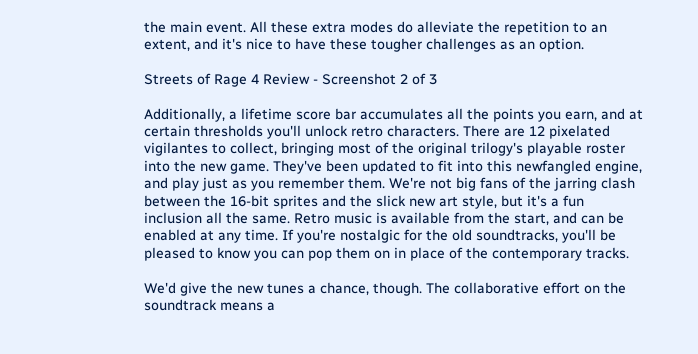the main event. All these extra modes do alleviate the repetition to an extent, and it's nice to have these tougher challenges as an option.

Streets of Rage 4 Review - Screenshot 2 of 3

Additionally, a lifetime score bar accumulates all the points you earn, and at certain thresholds you'll unlock retro characters. There are 12 pixelated vigilantes to collect, bringing most of the original trilogy's playable roster into the new game. They've been updated to fit into this newfangled engine, and play just as you remember them. We're not big fans of the jarring clash between the 16-bit sprites and the slick new art style, but it's a fun inclusion all the same. Retro music is available from the start, and can be enabled at any time. If you're nostalgic for the old soundtracks, you'll be pleased to know you can pop them on in place of the contemporary tracks.

We'd give the new tunes a chance, though. The collaborative effort on the soundtrack means a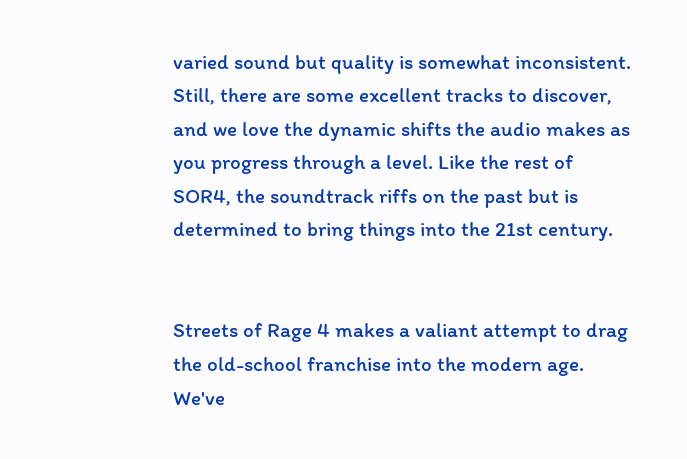varied sound but quality is somewhat inconsistent. Still, there are some excellent tracks to discover, and we love the dynamic shifts the audio makes as you progress through a level. Like the rest of SOR4, the soundtrack riffs on the past but is determined to bring things into the 21st century.


Streets of Rage 4 makes a valiant attempt to drag the old-school franchise into the modern age. We've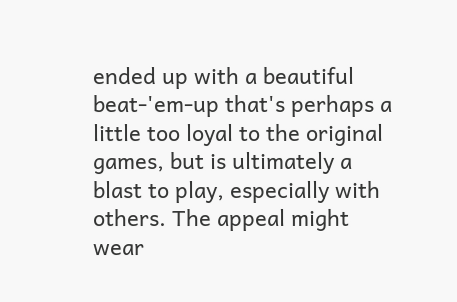ended up with a beautiful beat-'em-up that's perhaps a little too loyal to the original games, but is ultimately a blast to play, especially with others. The appeal might wear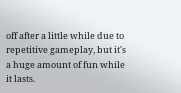off after a little while due to repetitive gameplay, but it's a huge amount of fun while it lasts.